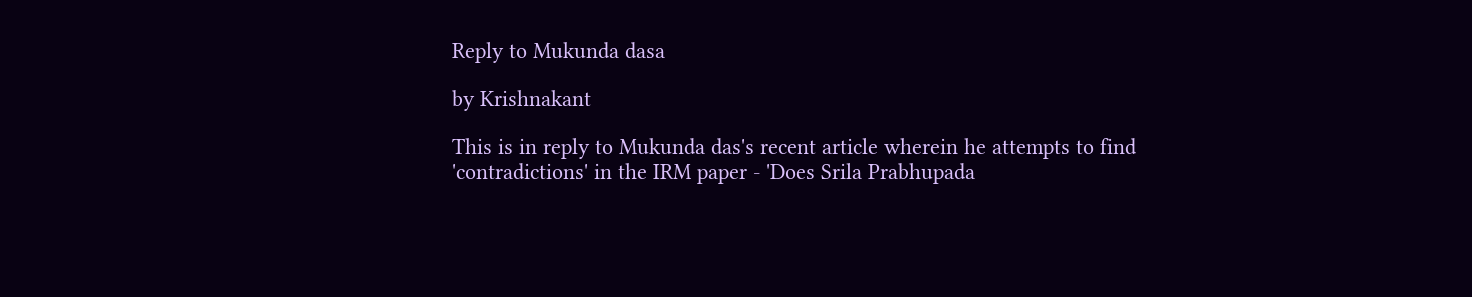Reply to Mukunda dasa

by Krishnakant

This is in reply to Mukunda das's recent article wherein he attempts to find 'contradictions' in the IRM paper - 'Does Srila Prabhupada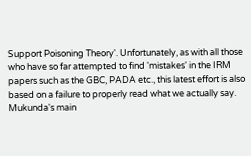Support Poisoning Theory'. Unfortunately, as with all those who have so far attempted to find 'mistakes' in the IRM papers such as the GBC, PADA etc., this latest effort is also based on a failure to properly read what we actually say.
Mukunda's main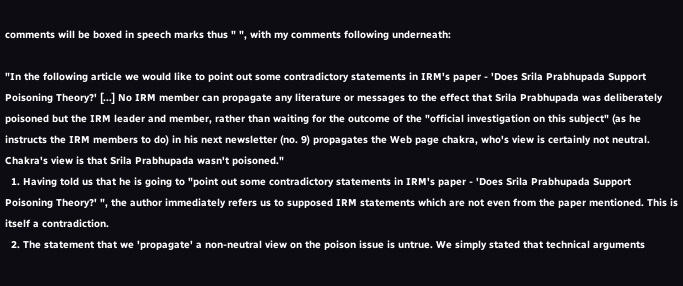comments will be boxed in speech marks thus " ", with my comments following underneath:

"In the following article we would like to point out some contradictory statements in IRM's paper - 'Does Srila Prabhupada Support Poisoning Theory?' [...] No IRM member can propagate any literature or messages to the effect that Srila Prabhupada was deliberately poisoned but the IRM leader and member, rather than waiting for the outcome of the "official investigation on this subject" (as he instructs the IRM members to do) in his next newsletter (no. 9) propagates the Web page chakra, who's view is certainly not neutral. Chakra's view is that Srila Prabhupada wasn't poisoned."
  1. Having told us that he is going to "point out some contradictory statements in IRM's paper - 'Does Srila Prabhupada Support Poisoning Theory?' ", the author immediately refers us to supposed IRM statements which are not even from the paper mentioned. This is itself a contradiction.
  2. The statement that we 'propagate' a non-neutral view on the poison issue is untrue. We simply stated that technical arguments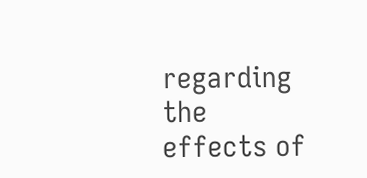regarding the effects of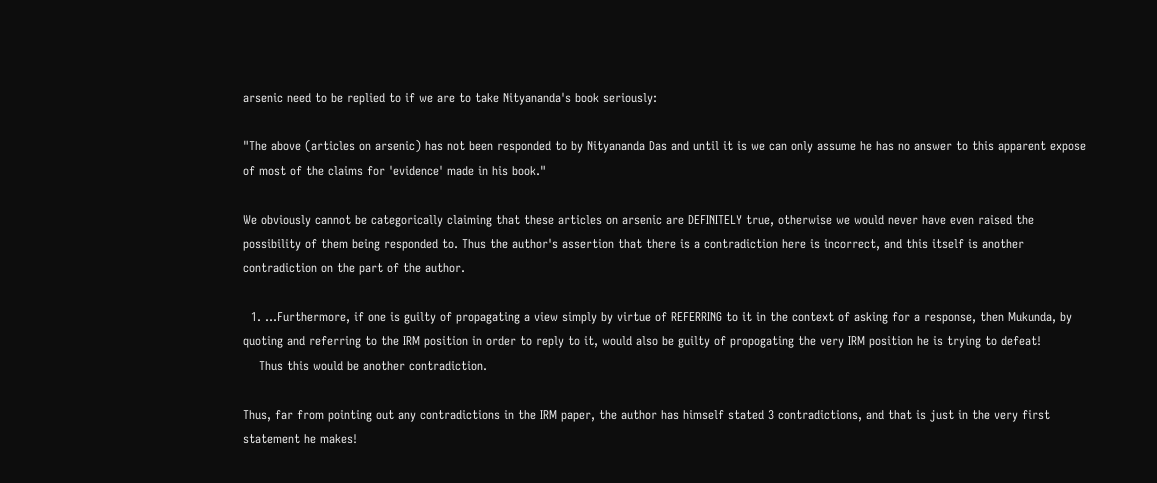arsenic need to be replied to if we are to take Nityananda's book seriously:

"The above (articles on arsenic) has not been responded to by Nityananda Das and until it is we can only assume he has no answer to this apparent expose of most of the claims for 'evidence' made in his book."

We obviously cannot be categorically claiming that these articles on arsenic are DEFINITELY true, otherwise we would never have even raised the possibility of them being responded to. Thus the author's assertion that there is a contradiction here is incorrect, and this itself is another contradiction on the part of the author.

  1. ...Furthermore, if one is guilty of propagating a view simply by virtue of REFERRING to it in the context of asking for a response, then Mukunda, by quoting and referring to the IRM position in order to reply to it, would also be guilty of propogating the very IRM position he is trying to defeat!
    Thus this would be another contradiction.

Thus, far from pointing out any contradictions in the IRM paper, the author has himself stated 3 contradictions, and that is just in the very first statement he makes!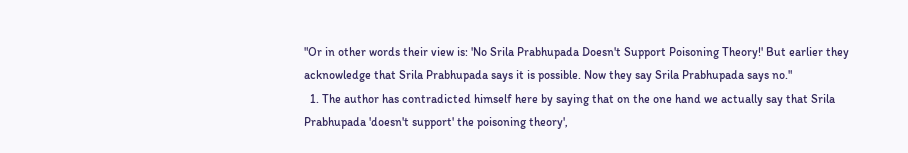"Or in other words their view is: 'No Srila Prabhupada Doesn't Support Poisoning Theory!' But earlier they acknowledge that Srila Prabhupada says it is possible. Now they say Srila Prabhupada says no."
  1. The author has contradicted himself here by saying that on the one hand we actually say that Srila Prabhupada 'doesn't support' the poisoning theory',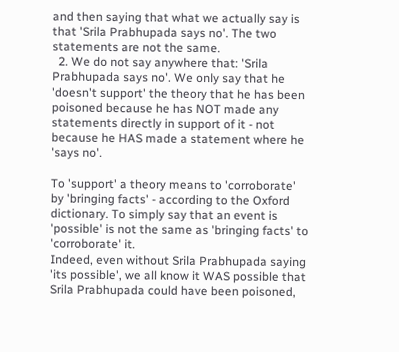and then saying that what we actually say is that 'Srila Prabhupada says no'. The two statements are not the same.
  2. We do not say anywhere that: 'Srila Prabhupada says no'. We only say that he 'doesn't support' the theory that he has been poisoned because he has NOT made any statements directly in support of it - not because he HAS made a statement where he 'says no'.

To 'support' a theory means to 'corroborate' by 'bringing facts' - according to the Oxford dictionary. To simply say that an event is 'possible' is not the same as 'bringing facts' to 'corroborate' it.
Indeed, even without Srila Prabhupada saying 'its possible', we all know it WAS possible that Srila Prabhupada could have been poisoned,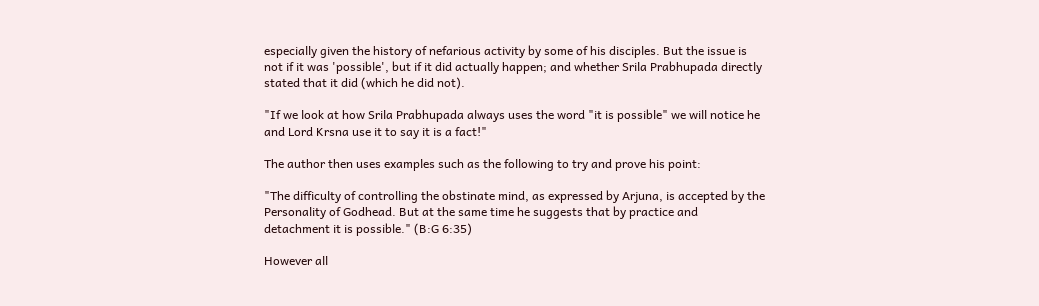especially given the history of nefarious activity by some of his disciples. But the issue is not if it was 'possible', but if it did actually happen; and whether Srila Prabhupada directly stated that it did (which he did not).

"If we look at how Srila Prabhupada always uses the word "it is possible" we will notice he and Lord Krsna use it to say it is a fact!"

The author then uses examples such as the following to try and prove his point:

"The difficulty of controlling the obstinate mind, as expressed by Arjuna, is accepted by the Personality of Godhead. But at the same time he suggests that by practice and detachment it is possible." (B:G 6:35)

However all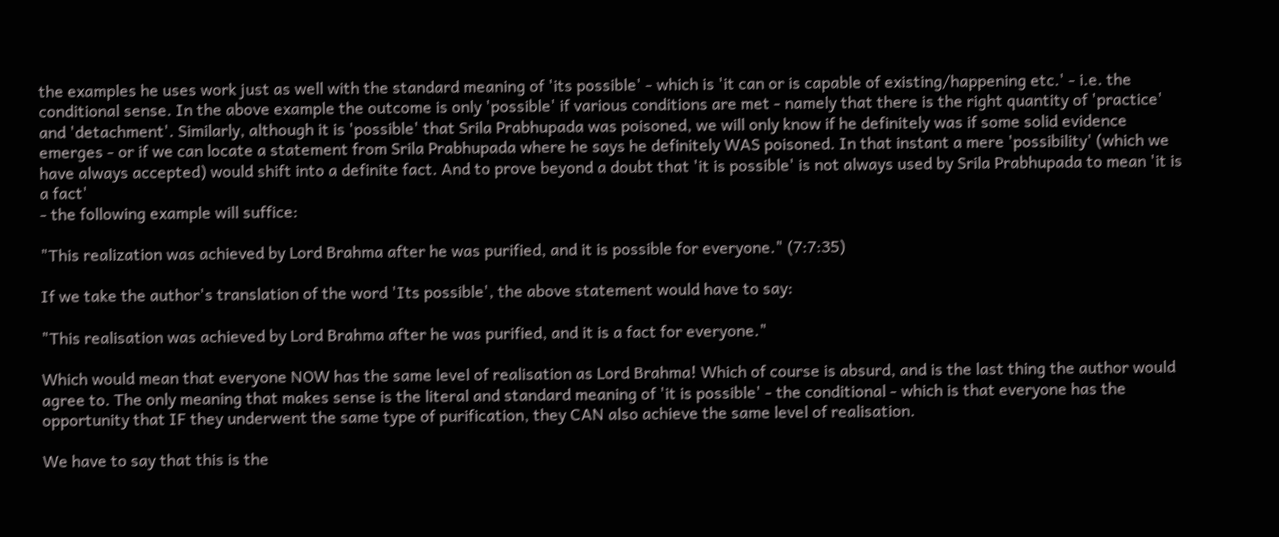the examples he uses work just as well with the standard meaning of 'its possible' - which is 'it can or is capable of existing/happening etc.' - i.e. the conditional sense. In the above example the outcome is only 'possible' if various conditions are met - namely that there is the right quantity of 'practice' and 'detachment'. Similarly, although it is 'possible' that Srila Prabhupada was poisoned, we will only know if he definitely was if some solid evidence emerges - or if we can locate a statement from Srila Prabhupada where he says he definitely WAS poisoned. In that instant a mere 'possibility' (which we have always accepted) would shift into a definite fact. And to prove beyond a doubt that 'it is possible' is not always used by Srila Prabhupada to mean 'it is a fact'
- the following example will suffice:

"This realization was achieved by Lord Brahma after he was purified, and it is possible for everyone." (7:7:35)

If we take the author's translation of the word 'Its possible', the above statement would have to say:

"This realisation was achieved by Lord Brahma after he was purified, and it is a fact for everyone."

Which would mean that everyone NOW has the same level of realisation as Lord Brahma! Which of course is absurd, and is the last thing the author would agree to. The only meaning that makes sense is the literal and standard meaning of 'it is possible' - the conditional - which is that everyone has the opportunity that IF they underwent the same type of purification, they CAN also achieve the same level of realisation.

We have to say that this is the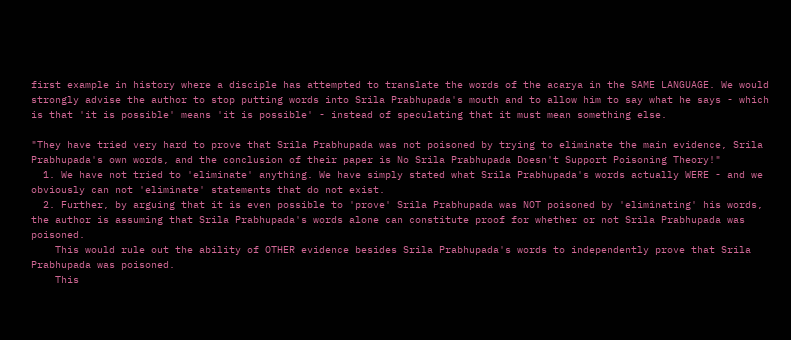first example in history where a disciple has attempted to translate the words of the acarya in the SAME LANGUAGE. We would strongly advise the author to stop putting words into Srila Prabhupada's mouth and to allow him to say what he says - which is that 'it is possible' means 'it is possible' - instead of speculating that it must mean something else.

"They have tried very hard to prove that Srila Prabhupada was not poisoned by trying to eliminate the main evidence, Srila Prabhupada's own words, and the conclusion of their paper is No Srila Prabhupada Doesn't Support Poisoning Theory!"
  1. We have not tried to 'eliminate' anything. We have simply stated what Srila Prabhupada's words actually WERE - and we obviously can not 'eliminate' statements that do not exist.
  2. Further, by arguing that it is even possible to 'prove' Srila Prabhupada was NOT poisoned by 'eliminating' his words, the author is assuming that Srila Prabhupada's words alone can constitute proof for whether or not Srila Prabhupada was poisoned.
    This would rule out the ability of OTHER evidence besides Srila Prabhupada's words to independently prove that Srila Prabhupada was poisoned.
    This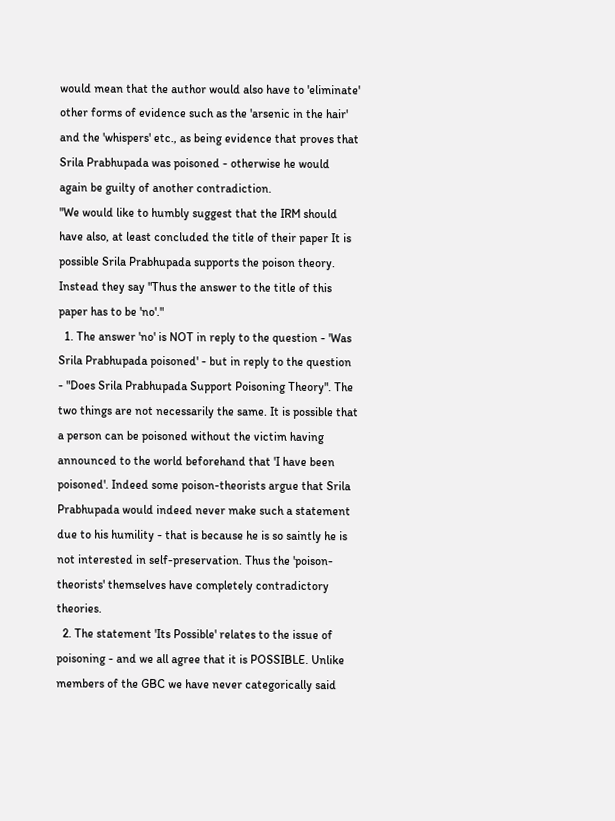would mean that the author would also have to 'eliminate' other forms of evidence such as the 'arsenic in the hair' and the 'whispers' etc., as being evidence that proves that Srila Prabhupada was poisoned - otherwise he would again be guilty of another contradiction.
"We would like to humbly suggest that the IRM should have also, at least concluded the title of their paper It is possible Srila Prabhupada supports the poison theory. Instead they say "Thus the answer to the title of this paper has to be 'no'."
  1. The answer 'no' is NOT in reply to the question - 'Was Srila Prabhupada poisoned' - but in reply to the question - "Does Srila Prabhupada Support Poisoning Theory". The two things are not necessarily the same. It is possible that a person can be poisoned without the victim having announced to the world beforehand that 'I have been poisoned'. Indeed some poison-theorists argue that Srila Prabhupada would indeed never make such a statement due to his humility - that is because he is so saintly he is not interested in self-preservation. Thus the 'poison-theorists' themselves have completely contradictory theories.
  2. The statement 'Its Possible' relates to the issue of poisoning - and we all agree that it is POSSIBLE. Unlike members of the GBC we have never categorically said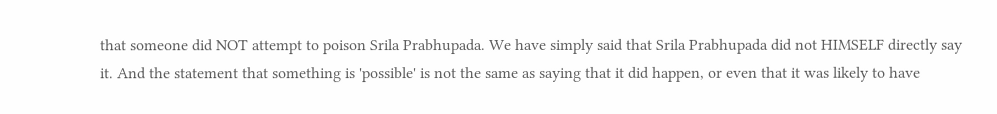that someone did NOT attempt to poison Srila Prabhupada. We have simply said that Srila Prabhupada did not HIMSELF directly say it. And the statement that something is 'possible' is not the same as saying that it did happen, or even that it was likely to have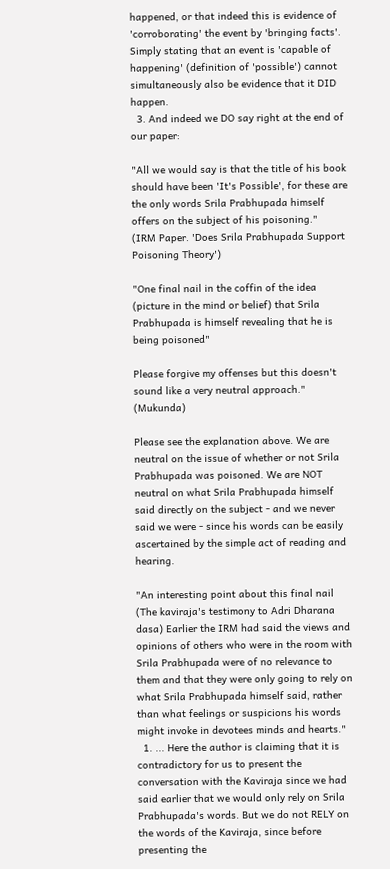happened, or that indeed this is evidence of 'corroborating' the event by 'bringing facts'. Simply stating that an event is 'capable of happening' (definition of 'possible') cannot simultaneously also be evidence that it DID happen.
  3. And indeed we DO say right at the end of our paper:

"All we would say is that the title of his book should have been 'It's Possible', for these are the only words Srila Prabhupada himself offers on the subject of his poisoning."
(IRM Paper. 'Does Srila Prabhupada Support Poisoning Theory')

"One final nail in the coffin of the idea (picture in the mind or belief) that Srila Prabhupada is himself revealing that he is being poisoned"

Please forgive my offenses but this doesn't sound like a very neutral approach." (Mukunda)

Please see the explanation above. We are neutral on the issue of whether or not Srila Prabhupada was poisoned. We are NOT neutral on what Srila Prabhupada himself said directly on the subject - and we never said we were - since his words can be easily ascertained by the simple act of reading and hearing.

"An interesting point about this final nail (The kaviraja's testimony to Adri Dharana dasa) Earlier the IRM had said the views and opinions of others who were in the room with Srila Prabhupada were of no relevance to them and that they were only going to rely on what Srila Prabhupada himself said, rather than what feelings or suspicions his words might invoke in devotees minds and hearts."
  1. ... Here the author is claiming that it is contradictory for us to present the conversation with the Kaviraja since we had said earlier that we would only rely on Srila Prabhupada's words. But we do not RELY on the words of the Kaviraja, since before presenting the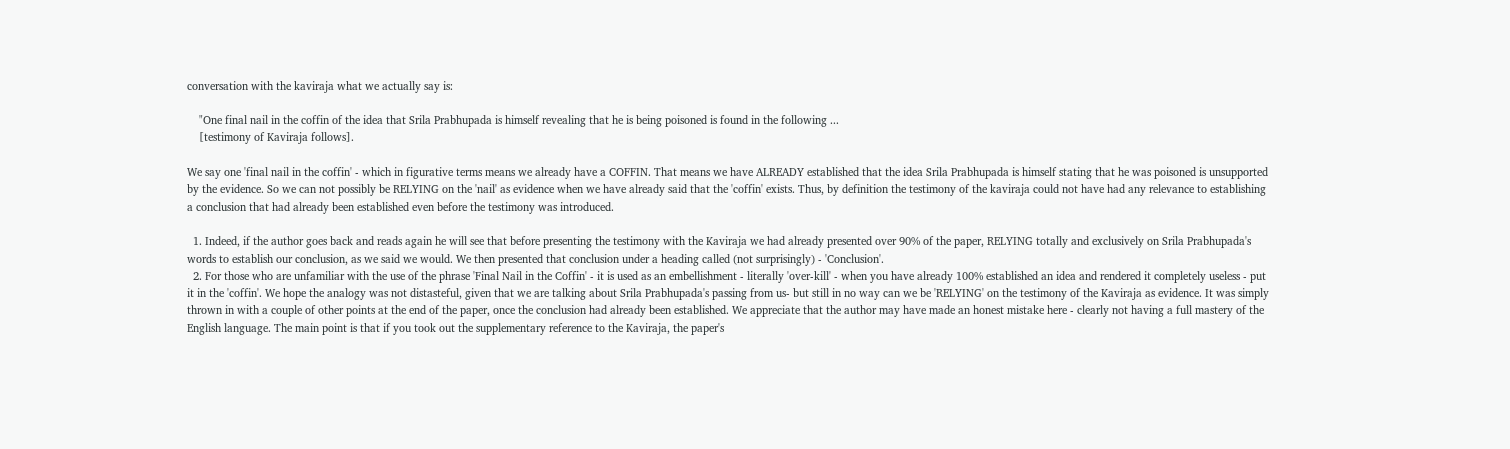conversation with the kaviraja what we actually say is:

    "One final nail in the coffin of the idea that Srila Prabhupada is himself revealing that he is being poisoned is found in the following ...
    [testimony of Kaviraja follows].

We say one 'final nail in the coffin' - which in figurative terms means we already have a COFFIN. That means we have ALREADY established that the idea Srila Prabhupada is himself stating that he was poisoned is unsupported by the evidence. So we can not possibly be RELYING on the 'nail' as evidence when we have already said that the 'coffin' exists. Thus, by definition the testimony of the kaviraja could not have had any relevance to establishing a conclusion that had already been established even before the testimony was introduced.

  1. Indeed, if the author goes back and reads again he will see that before presenting the testimony with the Kaviraja we had already presented over 90% of the paper, RELYING totally and exclusively on Srila Prabhupada's words to establish our conclusion, as we said we would. We then presented that conclusion under a heading called (not surprisingly) - 'Conclusion'.
  2. For those who are unfamiliar with the use of the phrase 'Final Nail in the Coffin' - it is used as an embellishment - literally 'over-kill' - when you have already 100% established an idea and rendered it completely useless - put it in the 'coffin'. We hope the analogy was not distasteful, given that we are talking about Srila Prabhupada's passing from us- but still in no way can we be 'RELYING' on the testimony of the Kaviraja as evidence. It was simply thrown in with a couple of other points at the end of the paper, once the conclusion had already been established. We appreciate that the author may have made an honest mistake here - clearly not having a full mastery of the English language. The main point is that if you took out the supplementary reference to the Kaviraja, the paper's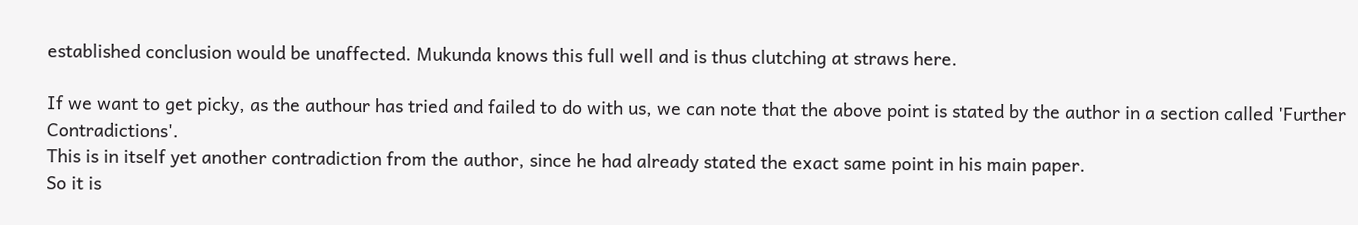established conclusion would be unaffected. Mukunda knows this full well and is thus clutching at straws here.

If we want to get picky, as the authour has tried and failed to do with us, we can note that the above point is stated by the author in a section called 'Further Contradictions'.
This is in itself yet another contradiction from the author, since he had already stated the exact same point in his main paper.
So it is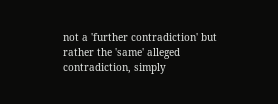not a 'further contradiction' but rather the 'same' alleged contradiction, simply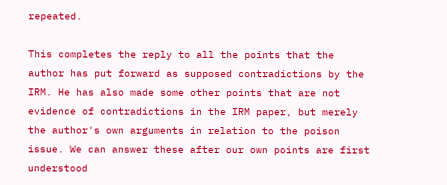repeated.

This completes the reply to all the points that the author has put forward as supposed contradictions by the IRM. He has also made some other points that are not evidence of contradictions in the IRM paper, but merely the author's own arguments in relation to the poison issue. We can answer these after our own points are first understood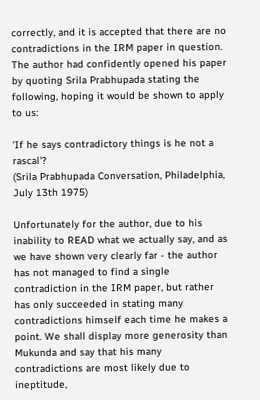correctly, and it is accepted that there are no contradictions in the IRM paper in question. The author had confidently opened his paper by quoting Srila Prabhupada stating the following, hoping it would be shown to apply to us:

'If he says contradictory things is he not a rascal'?
(Srila Prabhupada Conversation, Philadelphia, July 13th 1975)

Unfortunately for the author, due to his inability to READ what we actually say, and as we have shown very clearly far - the author has not managed to find a single contradiction in the IRM paper, but rather has only succeeded in stating many contradictions himself each time he makes a point. We shall display more generosity than Mukunda and say that his many contradictions are most likely due to ineptitude,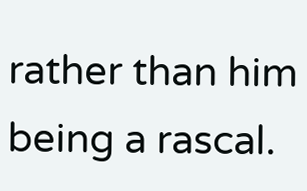rather than him being a rascal.